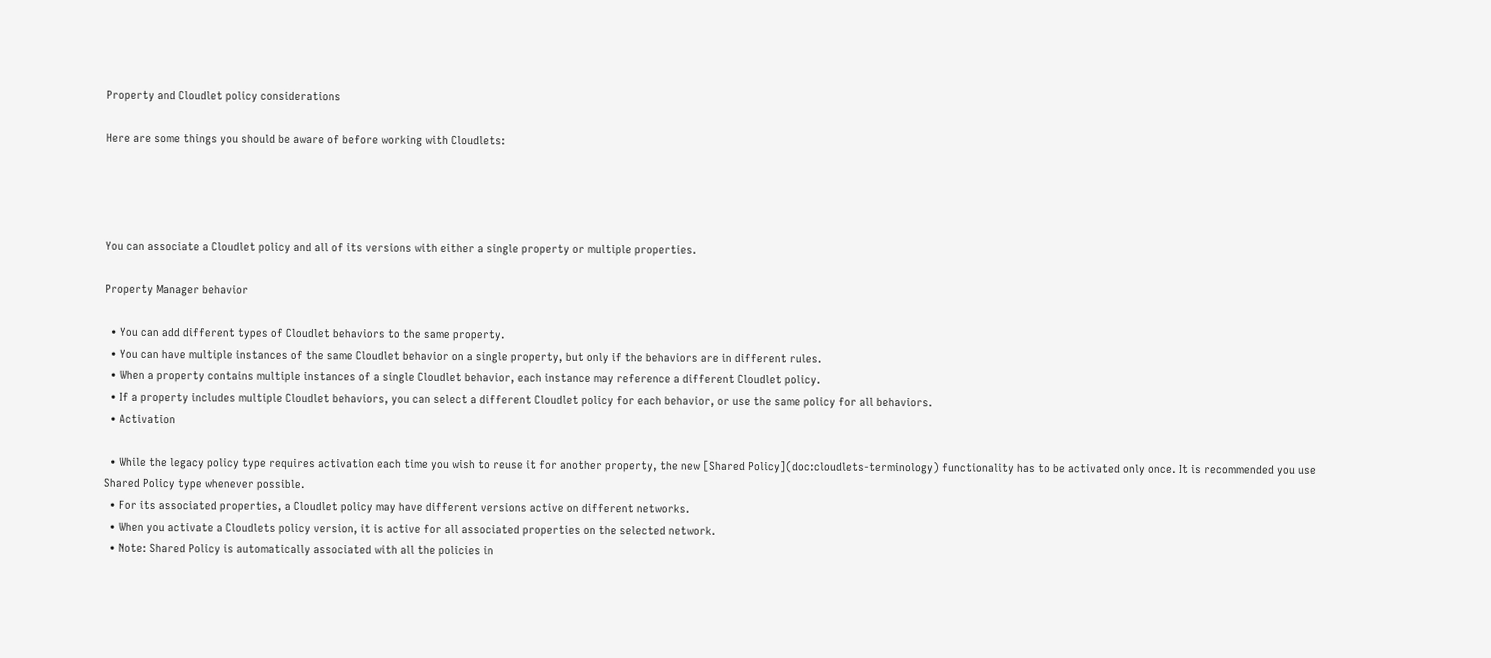Property and Cloudlet policy considerations

Here are some things you should be aware of before working with Cloudlets:




You can associate a Cloudlet policy and all of its versions with either a single property or multiple properties.

Property Manager behavior

  • You can add different types of Cloudlet behaviors to the same property.
  • You can have multiple instances of the same Cloudlet behavior on a single property, but only if the behaviors are in different rules.
  • When a property contains multiple instances of a single Cloudlet behavior, each instance may reference a different Cloudlet policy.
  • If a property includes multiple Cloudlet behaviors, you can select a different Cloudlet policy for each behavior, or use the same policy for all behaviors.
  • Activation

  • While the legacy policy type requires activation each time you wish to reuse it for another property, the new [Shared Policy](doc:cloudlets-terminology) functionality has to be activated only once. It is recommended you use Shared Policy type whenever possible.
  • For its associated properties, a Cloudlet policy may have different versions active on different networks.
  • When you activate a Cloudlets policy version, it is active for all associated properties on the selected network.
  • Note: Shared Policy is automatically associated with all the policies in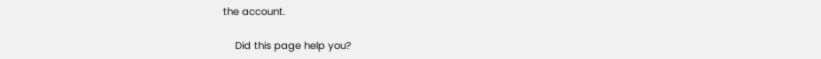the account.

    Did this page help you?